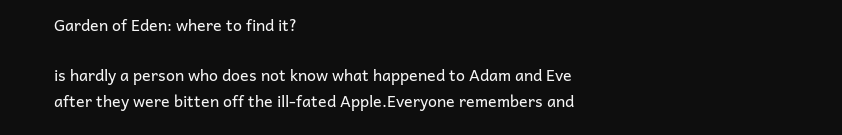Garden of Eden: where to find it?

is hardly a person who does not know what happened to Adam and Eve after they were bitten off the ill-fated Apple.Everyone remembers and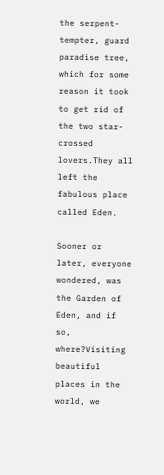the serpent-tempter, guard paradise tree, which for some reason it took to get rid of the two star-crossed lovers.They all left the fabulous place called Eden.

Sooner or later, everyone wondered, was the Garden of Eden, and if so, where?Visiting beautiful places in the world, we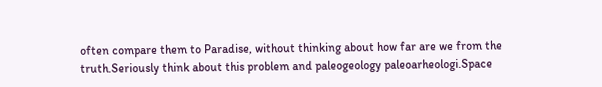often compare them to Paradise, without thinking about how far are we from the truth.Seriously think about this problem and paleogeology paleoarheologi.Space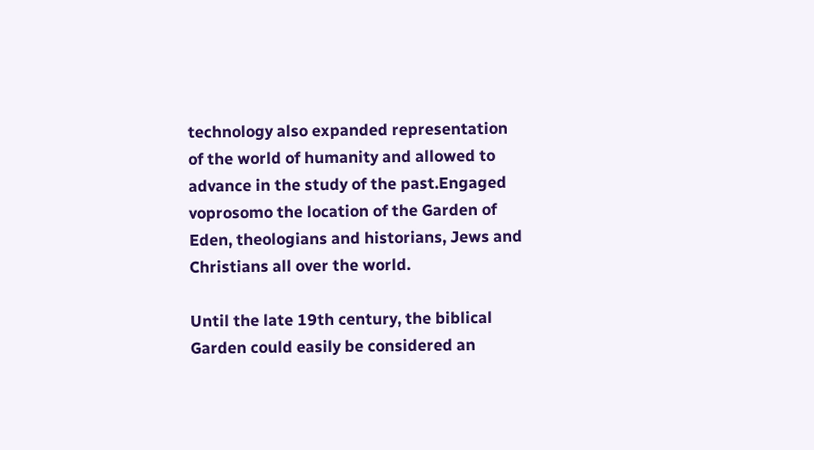technology also expanded representation of the world of humanity and allowed to advance in the study of the past.Engaged voprosomo the location of the Garden of Eden, theologians and historians, Jews and Christians all over the world.

Until the late 19th century, the biblical Garden could easily be considered an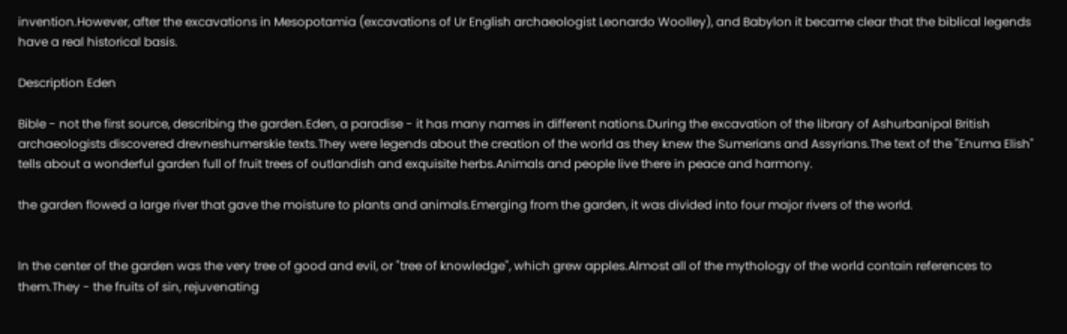invention.However, after the excavations in Mesopotamia (excavations of Ur English archaeologist Leonardo Woolley), and Babylon it became clear that the biblical legends have a real historical basis.

Description Eden

Bible - not the first source, describing the garden.Eden, a paradise - it has many names in different nations.During the excavation of the library of Ashurbanipal British archaeologists discovered drevneshumerskie texts.They were legends about the creation of the world as they knew the Sumerians and Assyrians.The text of the "Enuma Elish" tells about a wonderful garden full of fruit trees of outlandish and exquisite herbs.Animals and people live there in peace and harmony.

the garden flowed a large river that gave the moisture to plants and animals.Emerging from the garden, it was divided into four major rivers of the world.


In the center of the garden was the very tree of good and evil, or "tree of knowledge", which grew apples.Almost all of the mythology of the world contain references to them.They - the fruits of sin, rejuvenating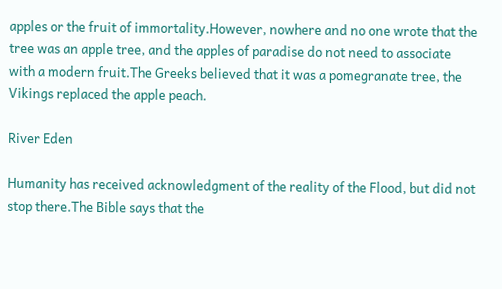apples or the fruit of immortality.However, nowhere and no one wrote that the tree was an apple tree, and the apples of paradise do not need to associate with a modern fruit.The Greeks believed that it was a pomegranate tree, the Vikings replaced the apple peach.

River Eden

Humanity has received acknowledgment of the reality of the Flood, but did not stop there.The Bible says that the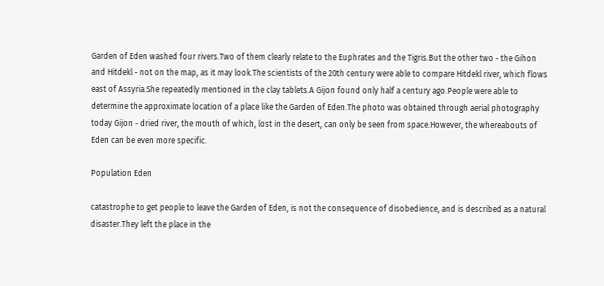Garden of Eden washed four rivers.Two of them clearly relate to the Euphrates and the Tigris.But the other two - the Gihon and Hitdekl - not on the map, as it may look.The scientists of the 20th century were able to compare Hitdekl river, which flows east of Assyria.She repeatedly mentioned in the clay tablets.A Gijon found only half a century ago.People were able to determine the approximate location of a place like the Garden of Eden.The photo was obtained through aerial photography today Gijon - dried river, the mouth of which, lost in the desert, can only be seen from space.However, the whereabouts of Eden can be even more specific.

Population Eden

catastrophe to get people to leave the Garden of Eden, is not the consequence of disobedience, and is described as a natural disaster.They left the place in the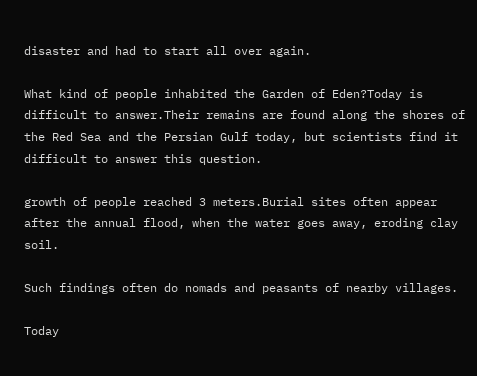disaster and had to start all over again.

What kind of people inhabited the Garden of Eden?Today is difficult to answer.Their remains are found along the shores of the Red Sea and the Persian Gulf today, but scientists find it difficult to answer this question.

growth of people reached 3 meters.Burial sites often appear after the annual flood, when the water goes away, eroding clay soil.

Such findings often do nomads and peasants of nearby villages.

Today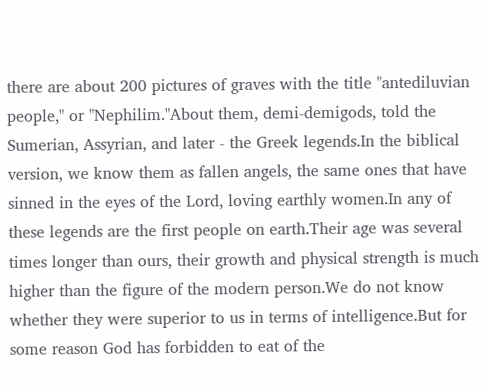there are about 200 pictures of graves with the title "antediluvian people," or "Nephilim."About them, demi-demigods, told the Sumerian, Assyrian, and later - the Greek legends.In the biblical version, we know them as fallen angels, the same ones that have sinned in the eyes of the Lord, loving earthly women.In any of these legends are the first people on earth.Their age was several times longer than ours, their growth and physical strength is much higher than the figure of the modern person.We do not know whether they were superior to us in terms of intelligence.But for some reason God has forbidden to eat of the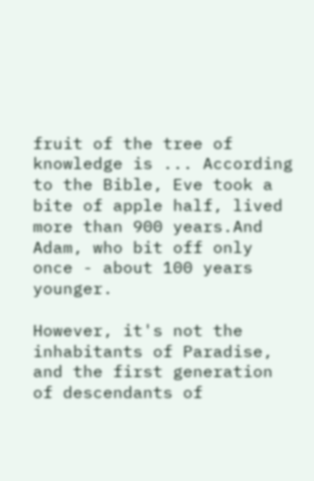fruit of the tree of knowledge is ... According to the Bible, Eve took a bite of apple half, lived more than 900 years.And Adam, who bit off only once - about 100 years younger.

However, it's not the inhabitants of Paradise, and the first generation of descendants of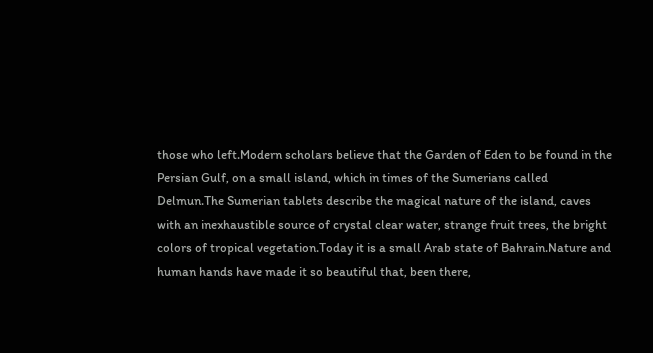those who left.Modern scholars believe that the Garden of Eden to be found in the Persian Gulf, on a small island, which in times of the Sumerians called Delmun.The Sumerian tablets describe the magical nature of the island, caves with an inexhaustible source of crystal clear water, strange fruit trees, the bright colors of tropical vegetation.Today it is a small Arab state of Bahrain.Nature and human hands have made it so beautiful that, been there,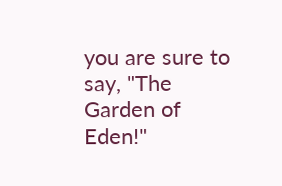you are sure to say, "The Garden of Eden!"